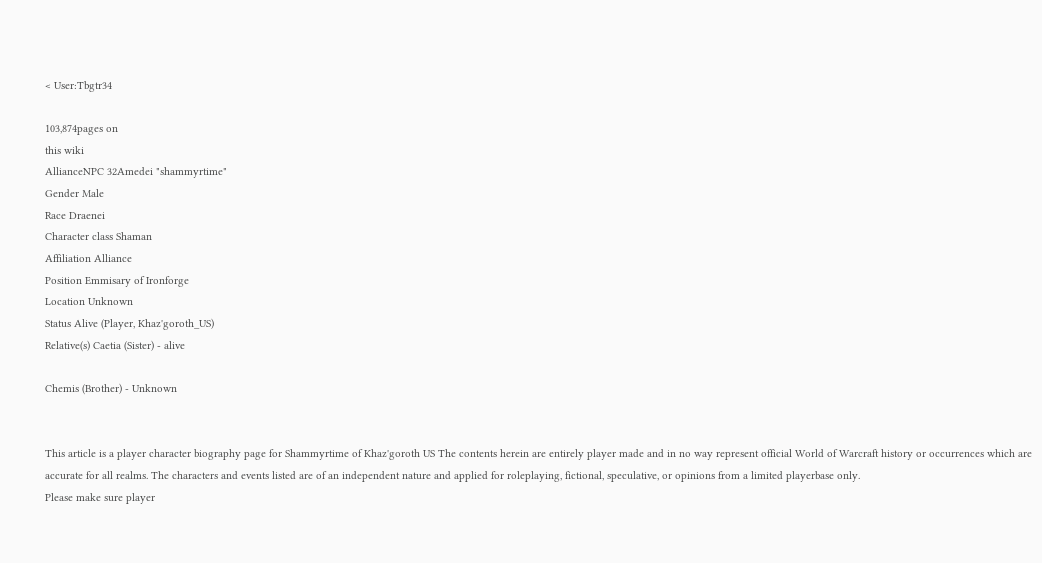< User:Tbgtr34

103,874pages on
this wiki
AllianceNPC 32Amedei "shammyrtime"
Gender Male
Race Draenei
Character class Shaman
Affiliation Alliance
Position Emmisary of Ironforge
Location Unknown
Status Alive (Player, Khaz'goroth_US)
Relative(s) Caetia (Sister) - alive

Chemis (Brother) - Unknown


This article is a player character biography page for Shammyrtime of Khaz'goroth US The contents herein are entirely player made and in no way represent official World of Warcraft history or occurrences which are accurate for all realms. The characters and events listed are of an independent nature and applied for roleplaying, fictional, speculative, or opinions from a limited playerbase only.
Please make sure player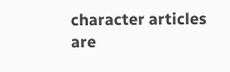character articles are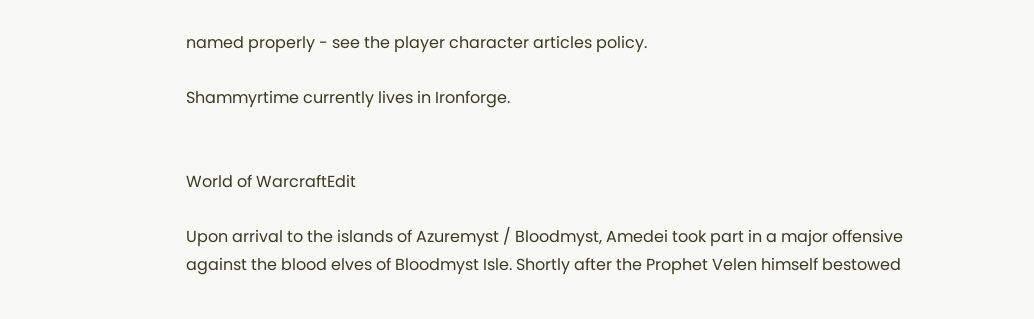named properly - see the player character articles policy.

Shammyrtime currently lives in Ironforge.


World of WarcraftEdit

Upon arrival to the islands of Azuremyst / Bloodmyst, Amedei took part in a major offensive against the blood elves of Bloodmyst Isle. Shortly after the Prophet Velen himself bestowed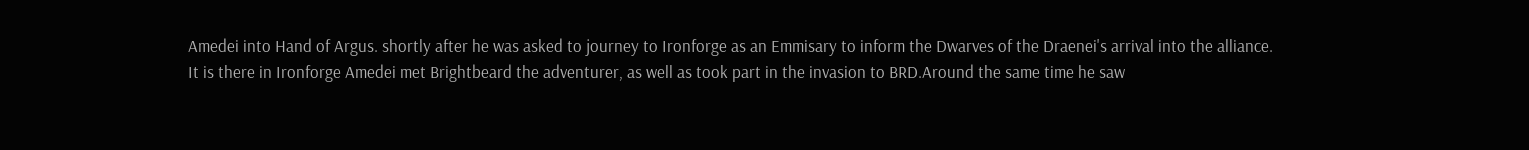Amedei into Hand of Argus. shortly after he was asked to journey to Ironforge as an Emmisary to inform the Dwarves of the Draenei's arrival into the alliance.
It is there in Ironforge Amedei met Brightbeard the adventurer, as well as took part in the invasion to BRD.Around the same time he saw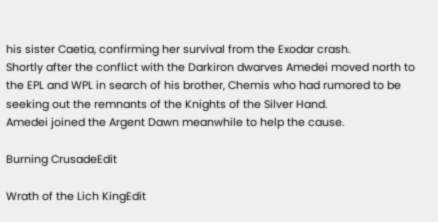his sister Caetia, confirming her survival from the Exodar crash.
Shortly after the conflict with the Darkiron dwarves Amedei moved north to the EPL and WPL in search of his brother, Chemis who had rumored to be seeking out the remnants of the Knights of the Silver Hand.
Amedei joined the Argent Dawn meanwhile to help the cause.

Burning CrusadeEdit

Wrath of the Lich KingEdit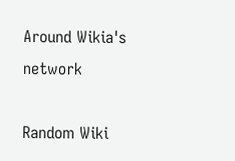Around Wikia's network

Random Wiki